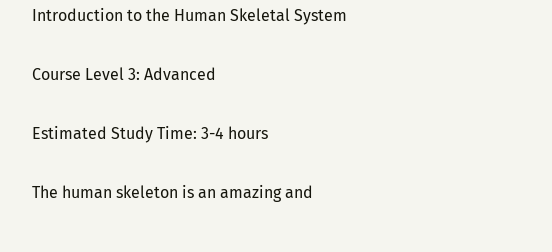Introduction to the Human Skeletal System

Course Level 3: Advanced

Estimated Study Time: 3-4 hours

The human skeleton is an amazing and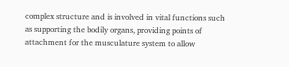complex structure and is involved in vital functions such as supporting the bodily organs, providing points of attachment for the musculature system to allow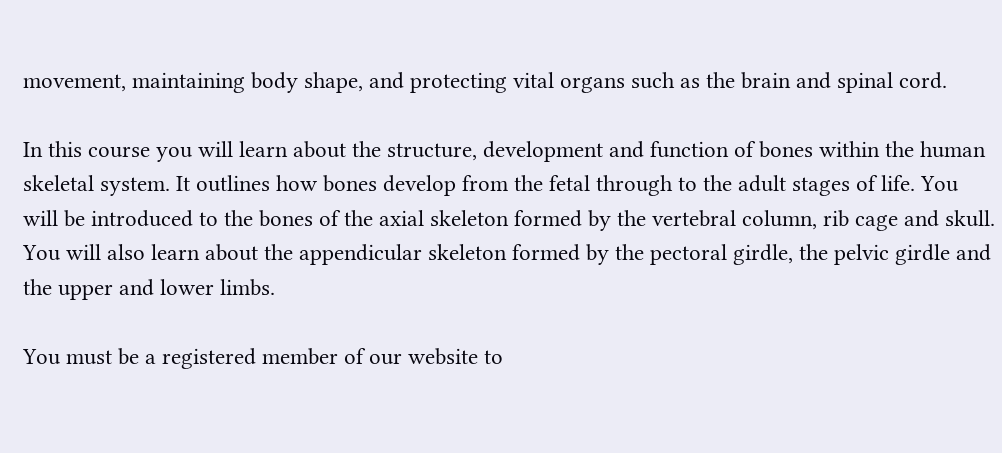movement, maintaining body shape, and protecting vital organs such as the brain and spinal cord.

In this course you will learn about the structure, development and function of bones within the human skeletal system. It outlines how bones develop from the fetal through to the adult stages of life. You will be introduced to the bones of the axial skeleton formed by the vertebral column, rib cage and skull. You will also learn about the appendicular skeleton formed by the pectoral girdle, the pelvic girdle and the upper and lower limbs.

You must be a registered member of our website to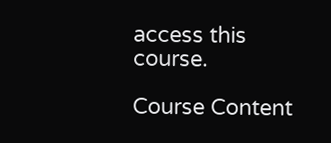access this course.

Course Content